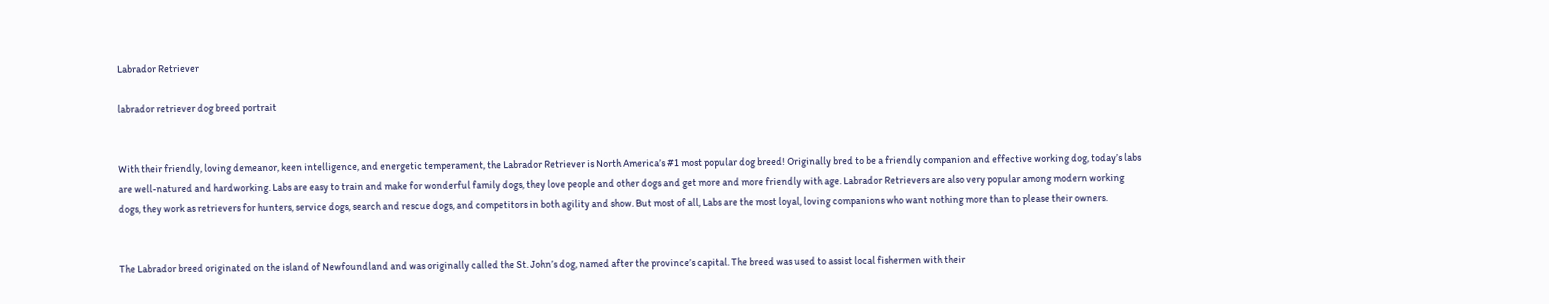Labrador Retriever

labrador retriever dog breed portrait


With their friendly, loving demeanor, keen intelligence, and energetic temperament, the Labrador Retriever is North America’s #1 most popular dog breed! Originally bred to be a friendly companion and effective working dog, today’s labs are well-natured and hardworking. Labs are easy to train and make for wonderful family dogs, they love people and other dogs and get more and more friendly with age. Labrador Retrievers are also very popular among modern working dogs, they work as retrievers for hunters, service dogs, search and rescue dogs, and competitors in both agility and show. But most of all, Labs are the most loyal, loving companions who want nothing more than to please their owners.


The Labrador breed originated on the island of Newfoundland and was originally called the St. John’s dog, named after the province’s capital. The breed was used to assist local fishermen with their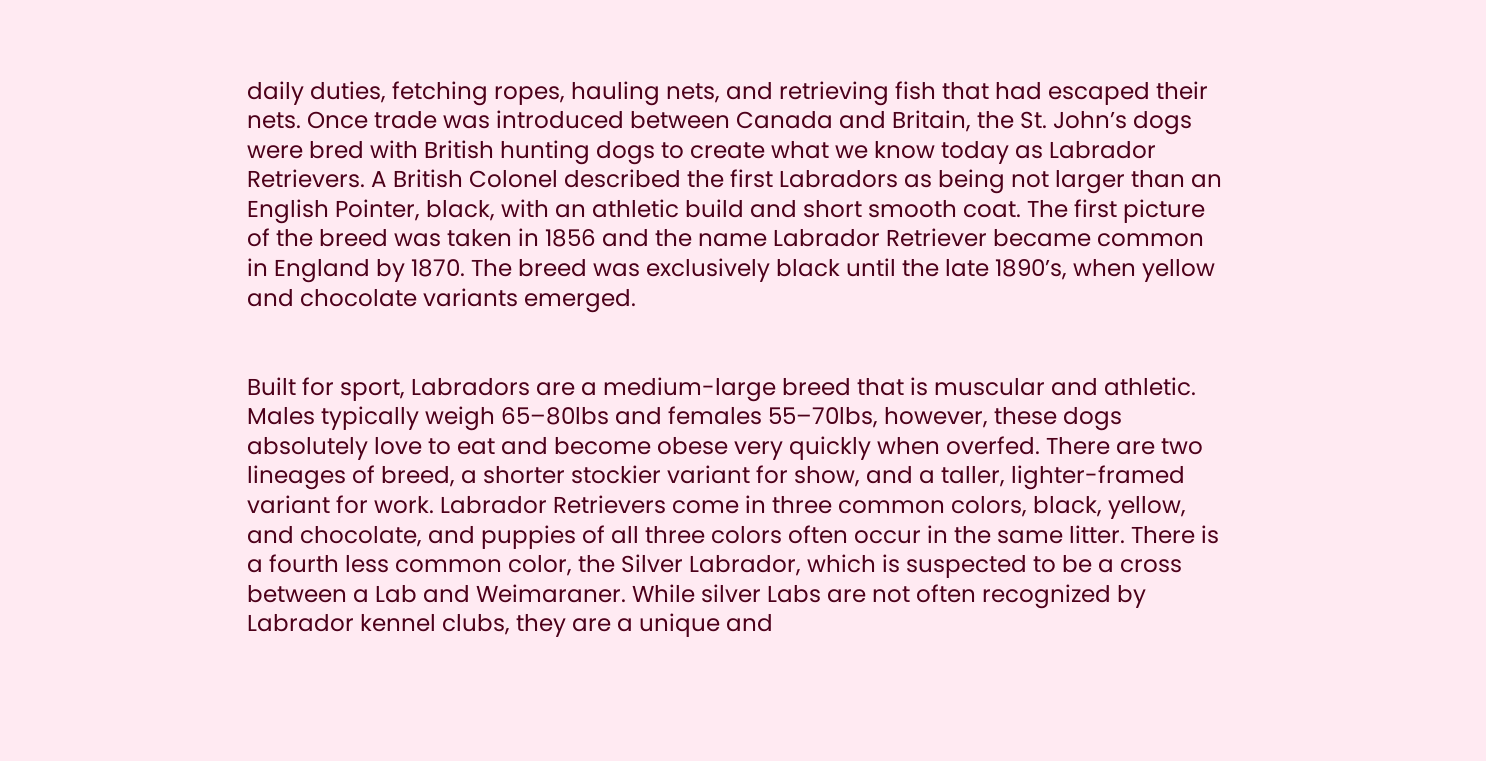daily duties, fetching ropes, hauling nets, and retrieving fish that had escaped their nets. Once trade was introduced between Canada and Britain, the St. John’s dogs were bred with British hunting dogs to create what we know today as Labrador Retrievers. A British Colonel described the first Labradors as being not larger than an English Pointer, black, with an athletic build and short smooth coat. The first picture of the breed was taken in 1856 and the name Labrador Retriever became common in England by 1870. The breed was exclusively black until the late 1890’s, when yellow and chocolate variants emerged.


Built for sport, Labradors are a medium-large breed that is muscular and athletic. Males typically weigh 65–80lbs and females 55–70lbs, however, these dogs absolutely love to eat and become obese very quickly when overfed. There are two lineages of breed, a shorter stockier variant for show, and a taller, lighter-framed variant for work. Labrador Retrievers come in three common colors, black, yellow, and chocolate, and puppies of all three colors often occur in the same litter. There is a fourth less common color, the Silver Labrador, which is suspected to be a cross between a Lab and Weimaraner. While silver Labs are not often recognized by Labrador kennel clubs, they are a unique and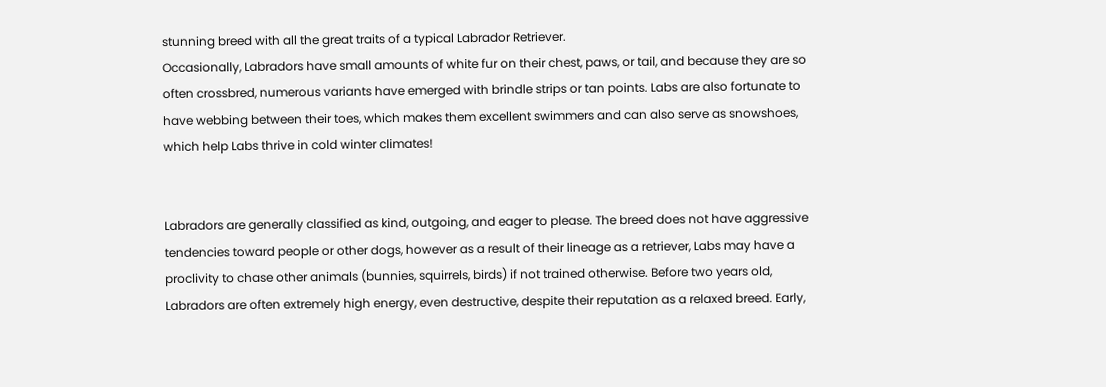stunning breed with all the great traits of a typical Labrador Retriever.
Occasionally, Labradors have small amounts of white fur on their chest, paws, or tail, and because they are so often crossbred, numerous variants have emerged with brindle strips or tan points. Labs are also fortunate to have webbing between their toes, which makes them excellent swimmers and can also serve as snowshoes, which help Labs thrive in cold winter climates!


Labradors are generally classified as kind, outgoing, and eager to please. The breed does not have aggressive tendencies toward people or other dogs, however as a result of their lineage as a retriever, Labs may have a proclivity to chase other animals (bunnies, squirrels, birds) if not trained otherwise. Before two years old, Labradors are often extremely high energy, even destructive, despite their reputation as a relaxed breed. Early,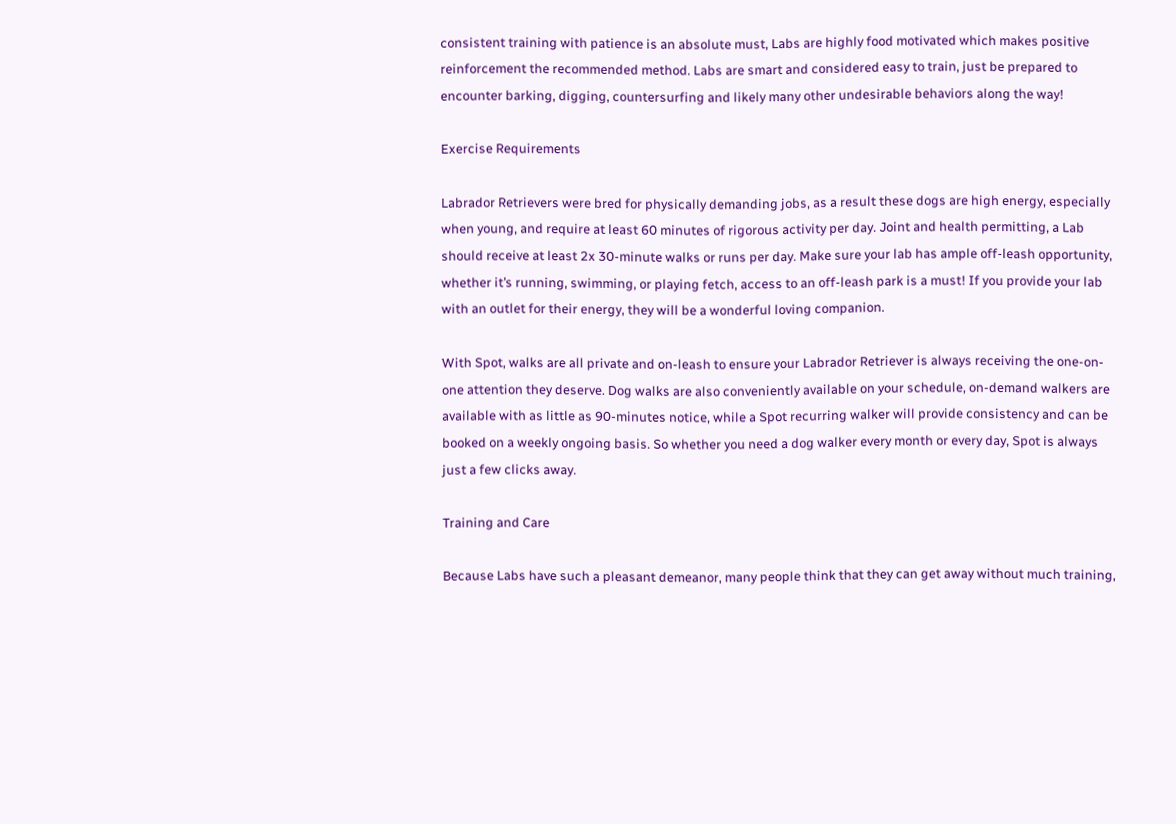consistent training with patience is an absolute must, Labs are highly food motivated which makes positive reinforcement the recommended method. Labs are smart and considered easy to train, just be prepared to encounter barking, digging, countersurfing and likely many other undesirable behaviors along the way!

Exercise Requirements

Labrador Retrievers were bred for physically demanding jobs, as a result these dogs are high energy, especially when young, and require at least 60 minutes of rigorous activity per day. Joint and health permitting, a Lab should receive at least 2x 30-minute walks or runs per day. Make sure your lab has ample off-leash opportunity, whether it’s running, swimming, or playing fetch, access to an off-leash park is a must! If you provide your lab with an outlet for their energy, they will be a wonderful loving companion.

With Spot, walks are all private and on-leash to ensure your Labrador Retriever is always receiving the one-on-one attention they deserve. Dog walks are also conveniently available on your schedule, on-demand walkers are available with as little as 90-minutes notice, while a Spot recurring walker will provide consistency and can be booked on a weekly ongoing basis. So whether you need a dog walker every month or every day, Spot is always just a few clicks away.

Training and Care

Because Labs have such a pleasant demeanor, many people think that they can get away without much training,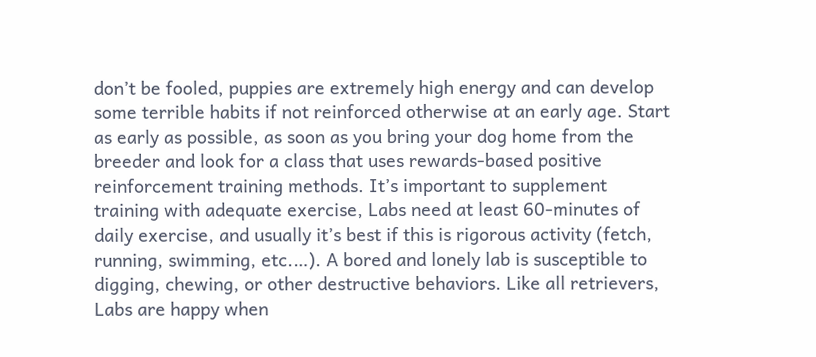don’t be fooled, puppies are extremely high energy and can develop some terrible habits if not reinforced otherwise at an early age. Start as early as possible, as soon as you bring your dog home from the breeder and look for a class that uses rewards-based positive reinforcement training methods. It’s important to supplement training with adequate exercise, Labs need at least 60-minutes of daily exercise, and usually it’s best if this is rigorous activity (fetch, running, swimming, etc.…). A bored and lonely lab is susceptible to digging, chewing, or other destructive behaviors. Like all retrievers, Labs are happy when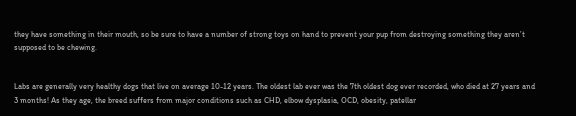they have something in their mouth, so be sure to have a number of strong toys on hand to prevent your pup from destroying something they aren’t supposed to be chewing.


Labs are generally very healthy dogs that live on average 10-12 years. The oldest lab ever was the 7th oldest dog ever recorded, who died at 27 years and 3 months! As they age, the breed suffers from major conditions such as CHD, elbow dysplasia, OCD, obesity, patellar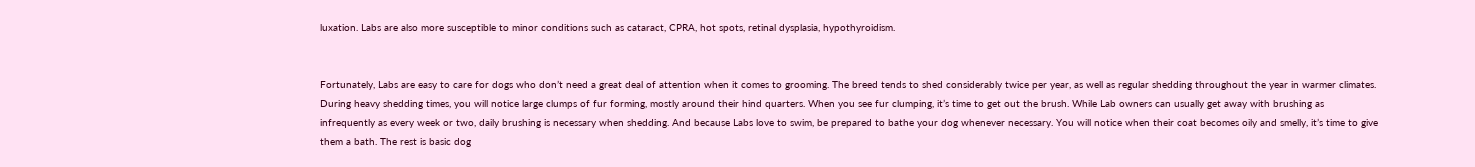luxation. Labs are also more susceptible to minor conditions such as cataract, CPRA, hot spots, retinal dysplasia, hypothyroidism.


Fortunately, Labs are easy to care for dogs who don’t need a great deal of attention when it comes to grooming. The breed tends to shed considerably twice per year, as well as regular shedding throughout the year in warmer climates. During heavy shedding times, you will notice large clumps of fur forming, mostly around their hind quarters. When you see fur clumping, it’s time to get out the brush. While Lab owners can usually get away with brushing as infrequently as every week or two, daily brushing is necessary when shedding. And because Labs love to swim, be prepared to bathe your dog whenever necessary. You will notice when their coat becomes oily and smelly, it’s time to give them a bath. The rest is basic dog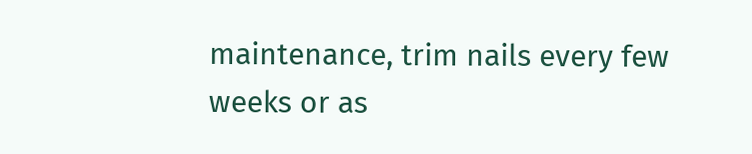maintenance, trim nails every few weeks or as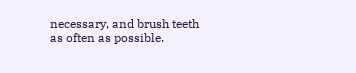necessary, and brush teeth as often as possible.